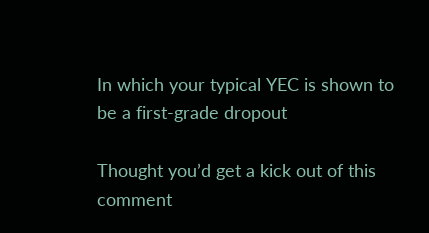In which your typical YEC is shown to be a first-grade dropout

Thought you’d get a kick out of this comment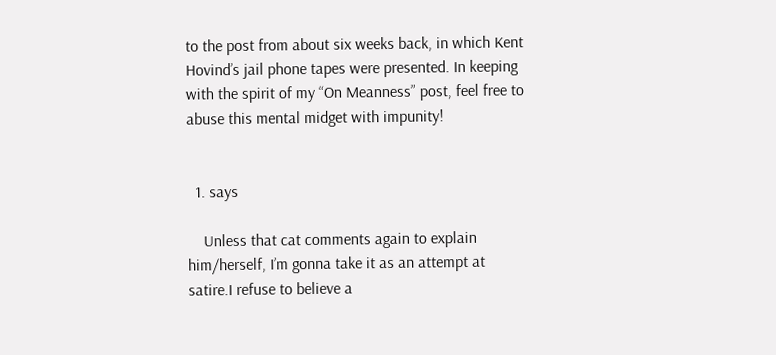to the post from about six weeks back, in which Kent Hovind’s jail phone tapes were presented. In keeping with the spirit of my “On Meanness” post, feel free to abuse this mental midget with impunity!


  1. says

    Unless that cat comments again to explain him/herself, I’m gonna take it as an attempt at satire.I refuse to believe a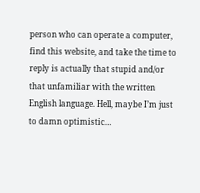person who can operate a computer, find this website, and take the time to reply is actually that stupid and/or that unfamiliar with the written English language. Hell, maybe I’m just to damn optimistic…